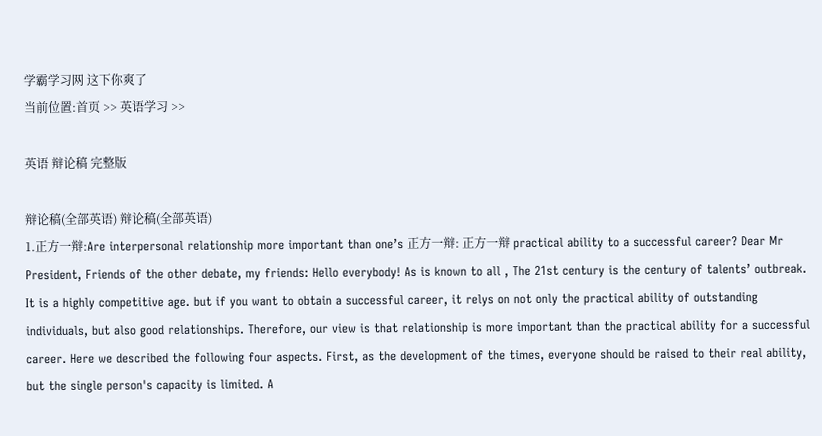学霸学习网 这下你爽了
当前位置:首页 >> 英语学习 >>

英语 辩论稿 完整版

辩论稿(全部英语) 辩论稿(全部英语)
1.正方一辩:Are interpersonal relationship more important than one’s 正方一辩: 正方一辩 practical ability to a successful career? Dear Mr President, Friends of the other debate, my friends: Hello everybody! As is known to all , The 21st century is the century of talents’ outbreak. It is a highly competitive age. but if you want to obtain a successful career, it relys on not only the practical ability of outstanding individuals, but also good relationships. Therefore, our view is that relationship is more important than the practical ability for a successful career. Here we described the following four aspects. First, as the development of the times, everyone should be raised to their real ability, but the single person's capacity is limited. A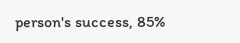person's success, 85%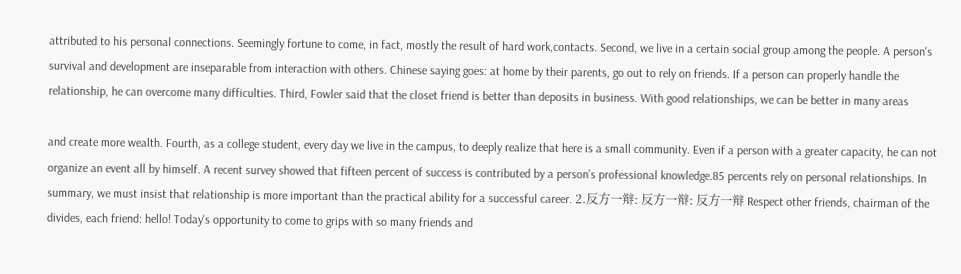attributed to his personal connections. Seemingly fortune to come, in fact, mostly the result of hard work,contacts. Second, we live in a certain social group among the people. A person's survival and development are inseparable from interaction with others. Chinese saying goes: at home by their parents, go out to rely on friends. If a person can properly handle the relationship, he can overcome many difficulties. Third, Fowler said that the closet friend is better than deposits in business. With good relationships, we can be better in many areas

and create more wealth. Fourth, as a college student, every day we live in the campus, to deeply realize that here is a small community. Even if a person with a greater capacity, he can not organize an event all by himself. A recent survey showed that fifteen percent of success is contributed by a person’s professional knowledge.85 percents rely on personal relationships. In summary, we must insist that relationship is more important than the practical ability for a successful career. 2.反方一辩: 反方一辩: 反方一辩 Respect other friends, chairman of the divides, each friend: hello! Today's opportunity to come to grips with so many friends and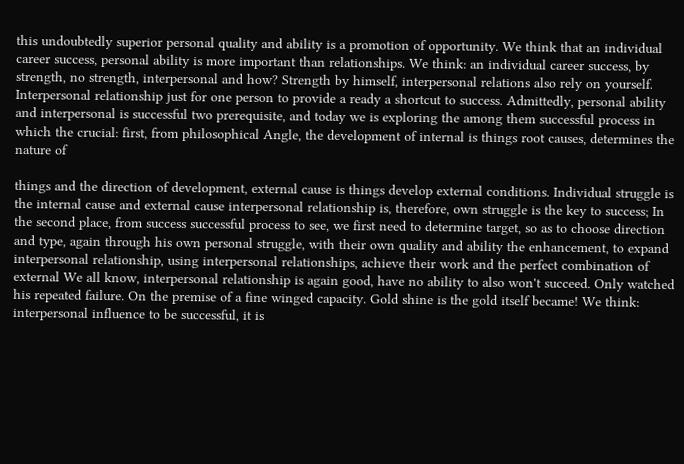this undoubtedly superior personal quality and ability is a promotion of opportunity. We think that an individual career success, personal ability is more important than relationships. We think: an individual career success, by strength, no strength, interpersonal and how? Strength by himself, interpersonal relations also rely on yourself. Interpersonal relationship just for one person to provide a ready a shortcut to success. Admittedly, personal ability and interpersonal is successful two prerequisite, and today we is exploring the among them successful process in which the crucial: first, from philosophical Angle, the development of internal is things root causes, determines the nature of

things and the direction of development, external cause is things develop external conditions. Individual struggle is the internal cause and external cause interpersonal relationship is, therefore, own struggle is the key to success; In the second place, from success successful process to see, we first need to determine target, so as to choose direction and type, again through his own personal struggle, with their own quality and ability the enhancement, to expand interpersonal relationship, using interpersonal relationships, achieve their work and the perfect combination of external We all know, interpersonal relationship is again good, have no ability to also won't succeed. Only watched his repeated failure. On the premise of a fine winged capacity. Gold shine is the gold itself became! We think: interpersonal influence to be successful, it is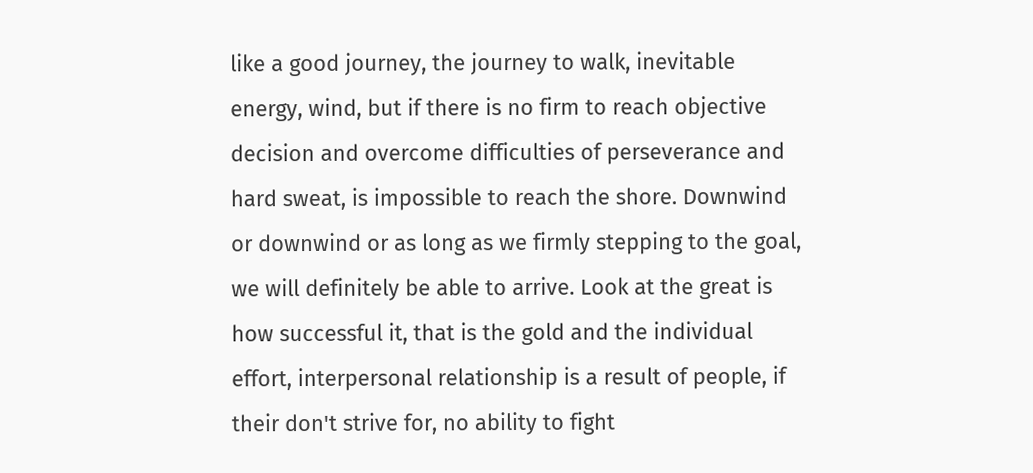like a good journey, the journey to walk, inevitable energy, wind, but if there is no firm to reach objective decision and overcome difficulties of perseverance and hard sweat, is impossible to reach the shore. Downwind or downwind or as long as we firmly stepping to the goal, we will definitely be able to arrive. Look at the great is how successful it, that is the gold and the individual effort, interpersonal relationship is a result of people, if their don't strive for, no ability to fight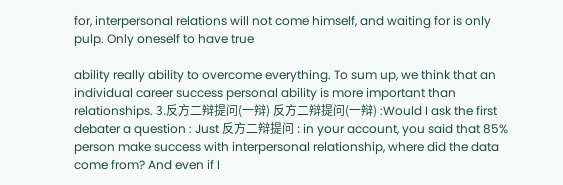for, interpersonal relations will not come himself, and waiting for is only pulp. Only oneself to have true

ability really ability to overcome everything. To sum up, we think that an individual career success personal ability is more important than relationships. 3.反方二辩提问(一辩) 反方二辩提问(一辩) :Would I ask the first debater a question : Just 反方二辩提问 : in your account, you said that 85% person make success with interpersonal relationship, where did the data come from? And even if I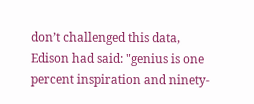don’t challenged this data, Edison had said: "genius is one percent inspiration and ninety-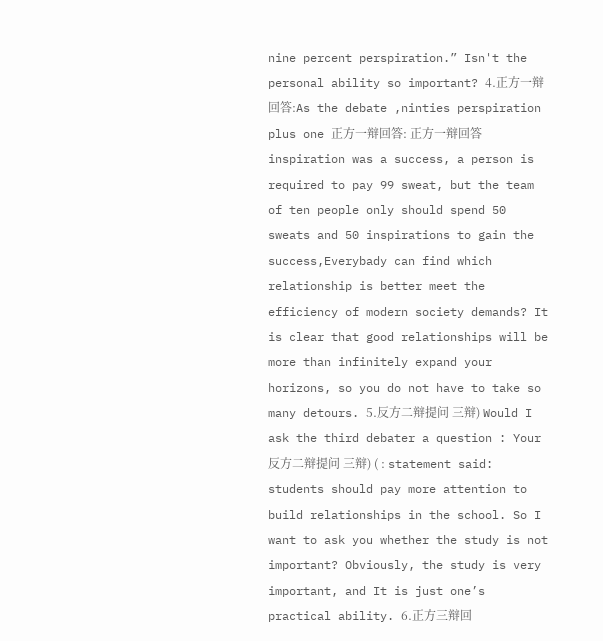nine percent perspiration.” Isn't the personal ability so important? 4.正方一辩回答:As the debate ,ninties perspiration plus one 正方一辩回答: 正方一辩回答 inspiration was a success, a person is required to pay 99 sweat, but the team of ten people only should spend 50 sweats and 50 inspirations to gain the success,Everybady can find which relationship is better meet the efficiency of modern society demands? It is clear that good relationships will be more than infinitely expand your horizons, so you do not have to take so many detours. 5.反方二辩提问 三辩) Would I ask the third debater a question : Your 反方二辩提问 三辩) ( : statement said: students should pay more attention to build relationships in the school. So I want to ask you whether the study is not important? Obviously, the study is very important, and It is just one’s practical ability. 6.正方三辩回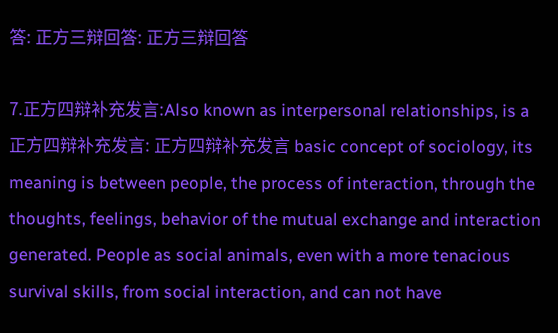答: 正方三辩回答: 正方三辩回答

7.正方四辩补充发言:Also known as interpersonal relationships, is a 正方四辩补充发言: 正方四辩补充发言 basic concept of sociology, its meaning is between people, the process of interaction, through the thoughts, feelings, behavior of the mutual exchange and interaction generated. People as social animals, even with a more tenacious survival skills, from social interaction, and can not have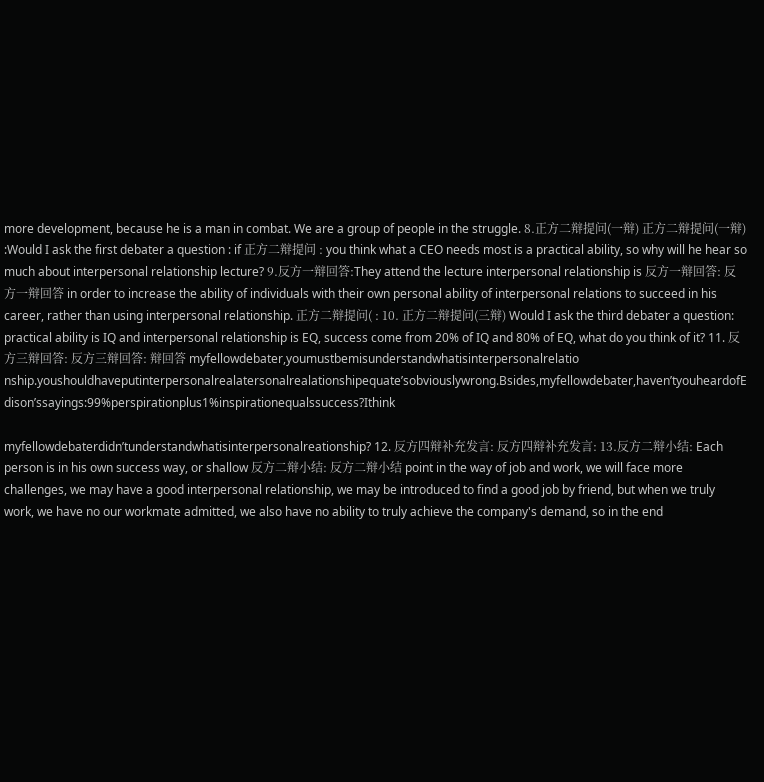more development, because he is a man in combat. We are a group of people in the struggle. 8.正方二辩提问(一辩) 正方二辩提问(一辩) :Would I ask the first debater a question : if 正方二辩提问 : you think what a CEO needs most is a practical ability, so why will he hear so much about interpersonal relationship lecture? 9.反方一辩回答:They attend the lecture interpersonal relationship is 反方一辩回答: 反方一辩回答 in order to increase the ability of individuals with their own personal ability of interpersonal relations to succeed in his career, rather than using interpersonal relationship. 正方二辩提问( : 10. 正方二辩提问(三辩) Would I ask the third debater a question: practical ability is IQ and interpersonal relationship is EQ, success come from 20% of IQ and 80% of EQ, what do you think of it? 11. 反方三辩回答: 反方三辩回答: 辩回答 myfellowdebater,youmustbemisunderstandwhatisinterpersonalrelatio nship.youshouldhaveputinterpersonalrealatersonalrealationshipequate’sobviouslywrong.Bsides,myfellowdebater,haven’tyouheardofE dison’ssayings:99%perspirationplus1%inspirationequalssuccess?Ithink

myfellowdebaterdidn’tunderstandwhatisinterpersonalreationship? 12. 反方四辩补充发言: 反方四辩补充发言: 13.反方二辩小结: Each person is in his own success way, or shallow 反方二辩小结: 反方二辩小结 point in the way of job and work, we will face more challenges, we may have a good interpersonal relationship, we may be introduced to find a good job by friend, but when we truly work, we have no our workmate admitted, we also have no ability to truly achieve the company's demand, so in the end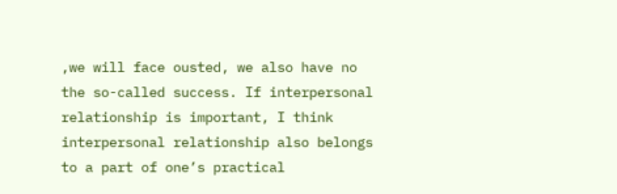,we will face ousted, we also have no the so-called success. If interpersonal relationship is important, I think interpersonal relationship also belongs to a part of one’s practical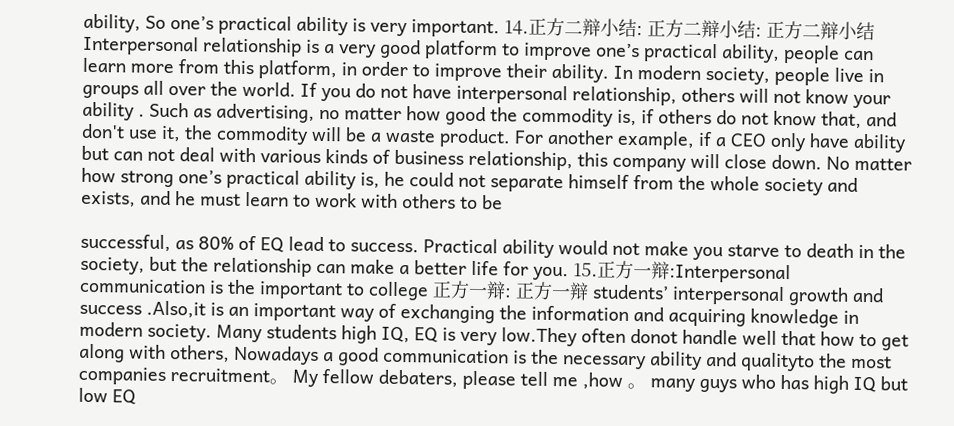ability, So one’s practical ability is very important. 14.正方二辩小结: 正方二辩小结: 正方二辩小结 Interpersonal relationship is a very good platform to improve one’s practical ability, people can learn more from this platform, in order to improve their ability. In modern society, people live in groups all over the world. If you do not have interpersonal relationship, others will not know your ability . Such as advertising, no matter how good the commodity is, if others do not know that, and don't use it, the commodity will be a waste product. For another example, if a CEO only have ability but can not deal with various kinds of business relationship, this company will close down. No matter how strong one’s practical ability is, he could not separate himself from the whole society and exists, and he must learn to work with others to be

successful, as 80% of EQ lead to success. Practical ability would not make you starve to death in the society, but the relationship can make a better life for you. 15.正方一辩:Interpersonal communication is the important to college 正方一辩: 正方一辩 students’ interpersonal growth and success .Also,it is an important way of exchanging the information and acquiring knowledge in modern society. Many students high IQ, EQ is very low.They often donot handle well that how to get along with others, Nowadays a good communication is the necessary ability and qualityto the most companies recruitment。 My fellow debaters, please tell me ,how 。 many guys who has high IQ but low EQ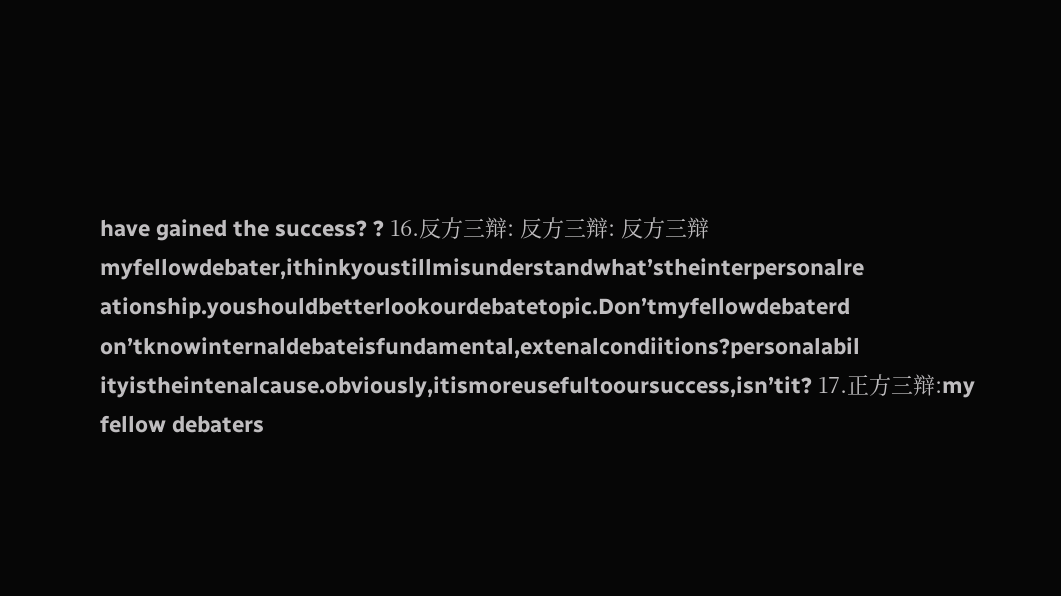have gained the success? ? 16.反方三辩: 反方三辩: 反方三辩 myfellowdebater,ithinkyoustillmisunderstandwhat’stheinterpersonalre ationship.youshouldbetterlookourdebatetopic.Don’tmyfellowdebaterd on’tknowinternaldebateisfundamental,extenalcondiitions?personalabil ityistheintenalcause.obviously,itismoreusefultooursuccess,isn’tit? 17.正方三辩:my fellow debaters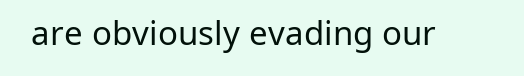are obviously evading our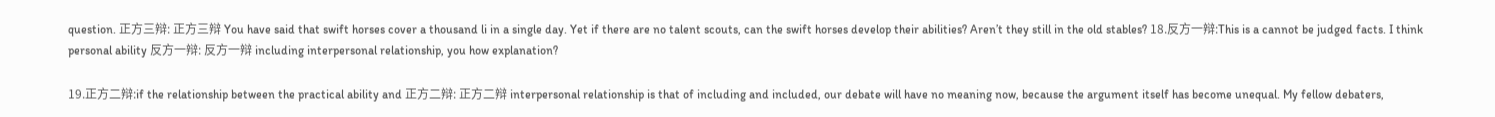question. 正方三辩: 正方三辩 You have said that swift horses cover a thousand li in a single day. Yet if there are no talent scouts, can the swift horses develop their abilities? Aren’t they still in the old stables? 18.反方一辩:This is a cannot be judged facts. I think personal ability 反方一辩: 反方一辩 including interpersonal relationship, you how explanation?

19.正方二辩:if the relationship between the practical ability and 正方二辩: 正方二辩 interpersonal relationship is that of including and included, our debate will have no meaning now, because the argument itself has become unequal. My fellow debaters,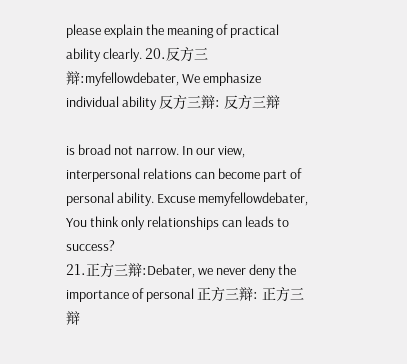please explain the meaning of practical ability clearly. 20.反方三辩:myfellowdebater, We emphasize individual ability 反方三辩: 反方三辩

is broad not narrow. In our view, interpersonal relations can become part of personal ability. Excuse memyfellowdebater, You think only relationships can leads to success?
21.正方三辩:Debater, we never deny the importance of personal 正方三辩: 正方三辩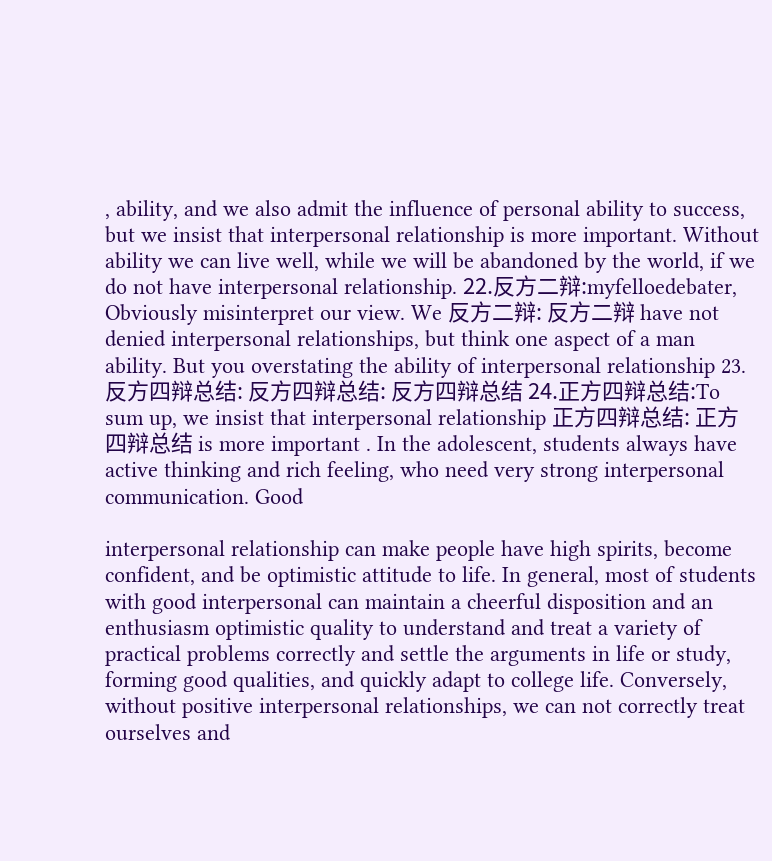, ability, and we also admit the influence of personal ability to success, but we insist that interpersonal relationship is more important. Without ability we can live well, while we will be abandoned by the world, if we do not have interpersonal relationship. 22.反方二辩:myfelloedebater, Obviously misinterpret our view. We 反方二辩: 反方二辩 have not denied interpersonal relationships, but think one aspect of a man ability. But you overstating the ability of interpersonal relationship 23.反方四辩总结: 反方四辩总结: 反方四辩总结 24.正方四辩总结:To sum up, we insist that interpersonal relationship 正方四辩总结: 正方四辩总结 is more important . In the adolescent, students always have active thinking and rich feeling, who need very strong interpersonal communication. Good

interpersonal relationship can make people have high spirits, become confident, and be optimistic attitude to life. In general, most of students with good interpersonal can maintain a cheerful disposition and an enthusiasm optimistic quality to understand and treat a variety of practical problems correctly and settle the arguments in life or study, forming good qualities, and quickly adapt to college life. Conversely, without positive interpersonal relationships, we can not correctly treat ourselves and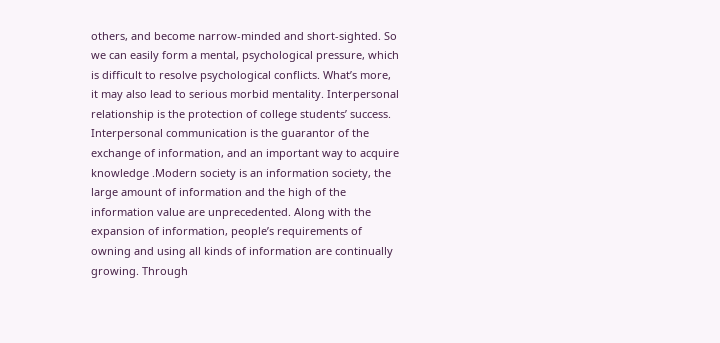others, and become narrow-minded and short-sighted. So we can easily form a mental, psychological pressure, which is difficult to resolve psychological conflicts. What’s more, it may also lead to serious morbid mentality. Interpersonal relationship is the protection of college students’ success. Interpersonal communication is the guarantor of the exchange of information, and an important way to acquire knowledge .Modern society is an information society, the large amount of information and the high of the information value are unprecedented. Along with the expansion of information, people’s requirements of owning and using all kinds of information are continually growing. Through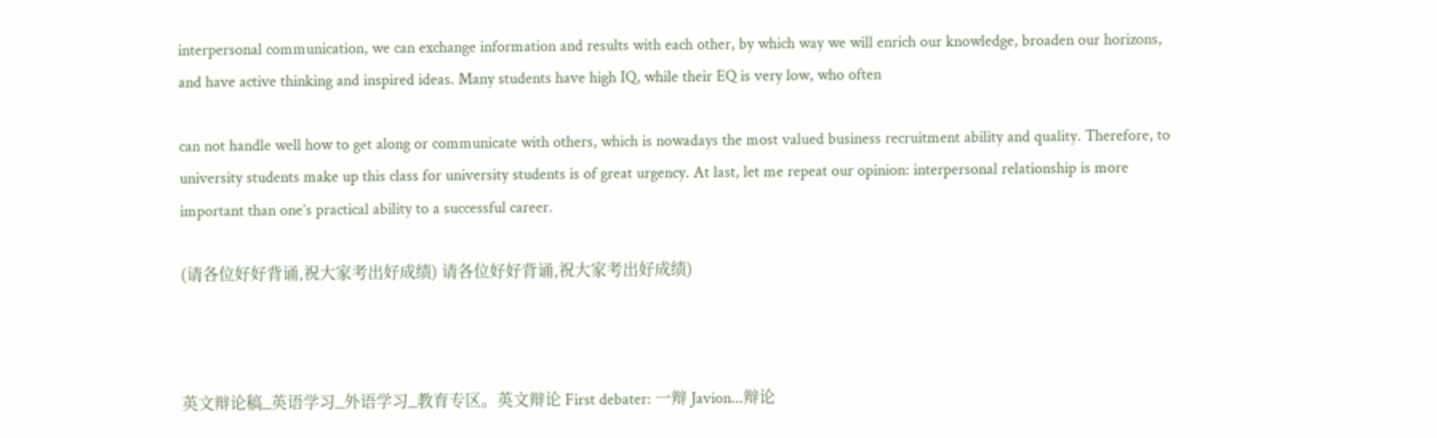interpersonal communication, we can exchange information and results with each other, by which way we will enrich our knowledge, broaden our horizons, and have active thinking and inspired ideas. Many students have high IQ, while their EQ is very low, who often

can not handle well how to get along or communicate with others, which is nowadays the most valued business recruitment ability and quality. Therefore, to university students make up this class for university students is of great urgency. At last, let me repeat our opinion: interpersonal relationship is more important than one’s practical ability to a successful career.

(请各位好好背诵,祝大家考出好成绩) 请各位好好背诵,祝大家考出好成绩)



英文辩论稿_英语学习_外语学习_教育专区。英文辩论 First debater: 一辩 Javion...辩论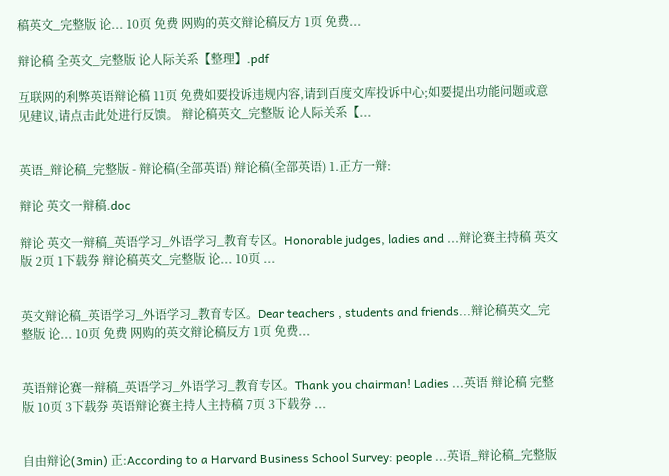稿英文_完整版 论... 10页 免费 网购的英文辩论稿反方 1页 免费...

辩论稿 全英文_完整版 论人际关系【整理】.pdf

互联网的利弊英语辩论稿 11页 免费如要投诉违规内容,请到百度文库投诉中心;如要提出功能问题或意见建议,请点击此处进行反馈。 辩论稿英文_完整版 论人际关系【...


英语_辩论稿_完整版 - 辩论稿(全部英语) 辩论稿(全部英语) 1.正方一辩:

辩论 英文一辩稿.doc

辩论 英文一辩稿_英语学习_外语学习_教育专区。Honorable judges, ladies and ...辩论赛主持稿 英文版 2页 1下载券 辩论稿英文_完整版 论... 10页 ...


英文辩论稿_英语学习_外语学习_教育专区。Dear teachers , students and friends...辩论稿英文_完整版 论... 10页 免费 网购的英文辩论稿反方 1页 免费...


英语辩论赛一辩稿_英语学习_外语学习_教育专区。Thank you chairman! Ladies ...英语 辩论稿 完整版 10页 3下载券 英语辩论赛主持人主持稿 7页 3下载券 ...


自由辩论(3min) 正:According to a Harvard Business School Survey: people ...英语_辩论稿_完整版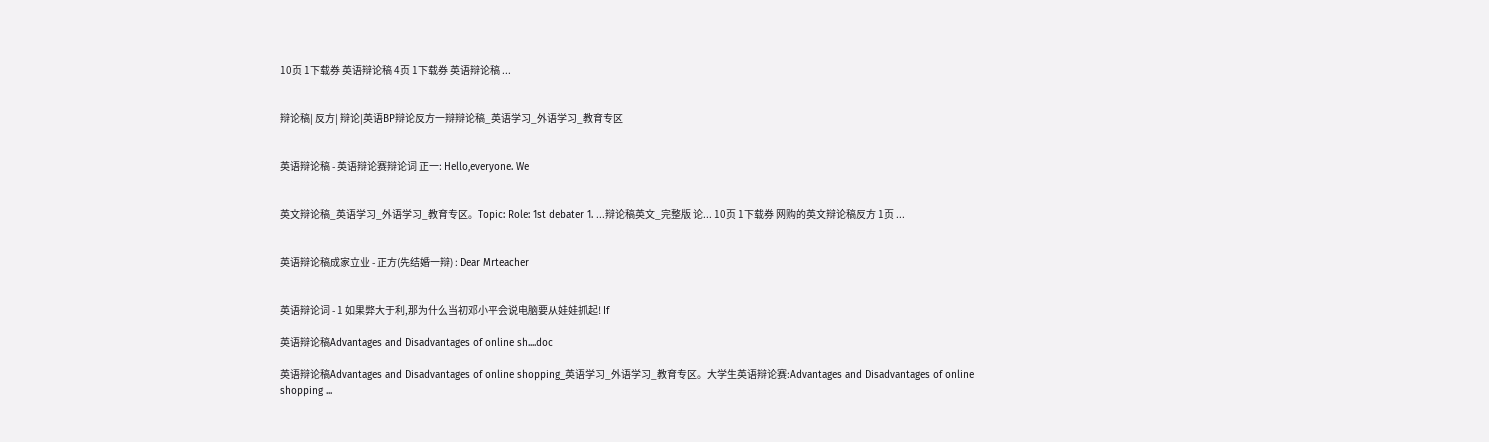10页 1下载券 英语辩论稿 4页 1下载券 英语辩论稿 ...


辩论稿| 反方| 辩论|英语BP辩论反方一辩辩论稿_英语学习_外语学习_教育专区


英语辩论稿 - 英语辩论赛辩论词 正一: Hello,everyone. We


英文辩论稿_英语学习_外语学习_教育专区。Topic: Role: 1st debater 1. ...辩论稿英文_完整版 论... 10页 1下载券 网购的英文辩论稿反方 1页 ...


英语辩论稿成家立业 - 正方(先结婚一辩) : Dear Mrteacher


英语辩论词 - 1 如果弊大于利,那为什么当初邓小平会说电脑要从娃娃抓起! If

英语辩论稿Advantages and Disadvantages of online sh....doc

英语辩论稿Advantages and Disadvantages of online shopping_英语学习_外语学习_教育专区。大学生英语辩论赛:Advantages and Disadvantages of online shopping ...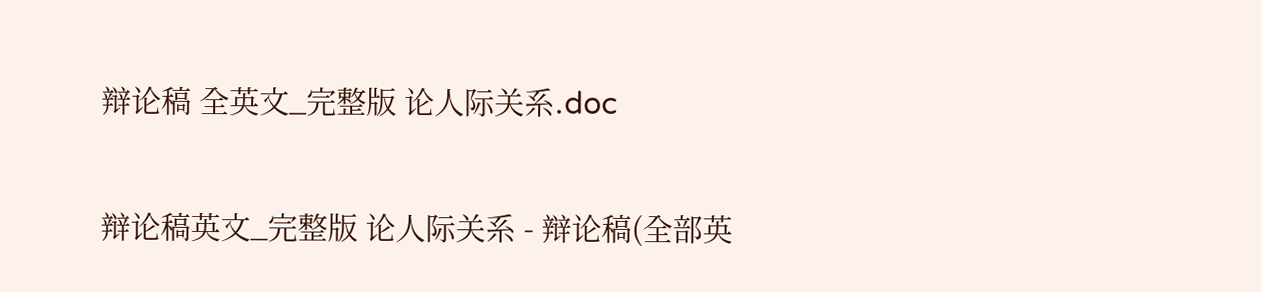辩论稿 全英文_完整版 论人际关系.doc

辩论稿英文_完整版 论人际关系 - 辩论稿(全部英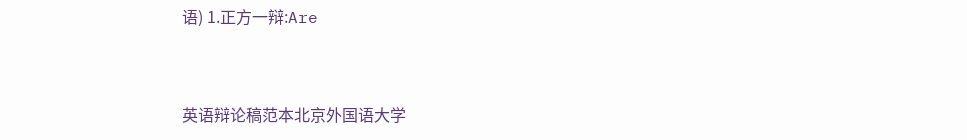语) 1.正方一辩:Are


英语辩论稿范本北京外国语大学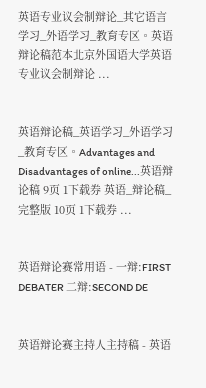英语专业议会制辩论_其它语言学习_外语学习_教育专区。英语辩论稿范本北京外国语大学英语专业议会制辩论 ...


英语辩论稿_英语学习_外语学习_教育专区。Advantages and Disadvantages of online...英语辩论稿 9页 1下载券 英语_辩论稿_完整版 10页 1下载券 ...


英语辩论赛常用语 - 一辩:FIRST DEBATER 二辩:SECOND DE


英语辩论赛主持人主持稿 - 英语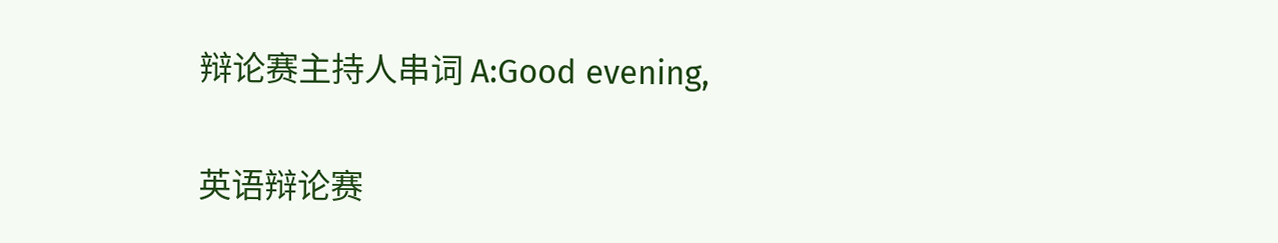辩论赛主持人串词 A:Good evening,


英语辩论赛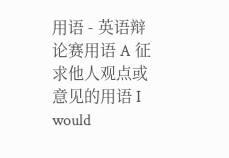用语 - 英语辩论赛用语 A 征求他人观点或意见的用语 I would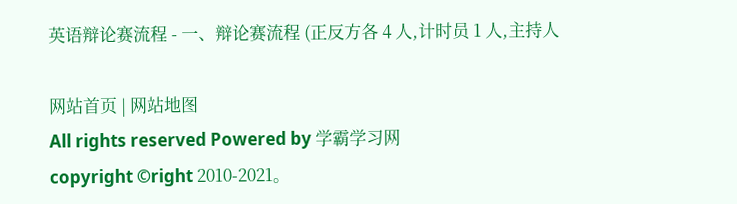英语辩论赛流程 - 一、辩论赛流程 (正反方各 4 人,计时员 1 人,主持人

网站首页 | 网站地图
All rights reserved Powered by 学霸学习网
copyright ©right 2010-2021。